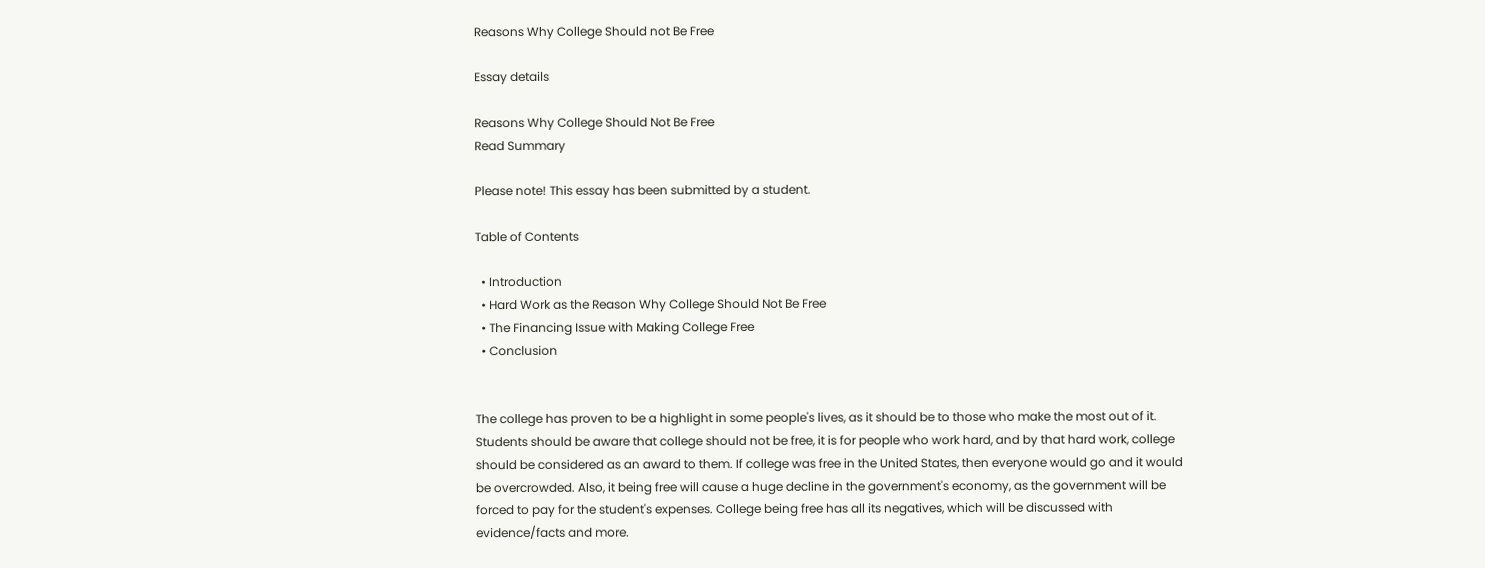Reasons Why College Should not Be Free

Essay details

Reasons Why College Should Not Be Free
Read Summary

Please note! This essay has been submitted by a student.

Table of Contents

  • Introduction
  • Hard Work as the Reason Why College Should Not Be Free
  • The Financing Issue with Making College Free
  • Conclusion


The college has proven to be a highlight in some people's lives, as it should be to those who make the most out of it. Students should be aware that college should not be free, it is for people who work hard, and by that hard work, college should be considered as an award to them. If college was free in the United States, then everyone would go and it would be overcrowded. Also, it being free will cause a huge decline in the government's economy, as the government will be forced to pay for the student's expenses. College being free has all its negatives, which will be discussed with evidence/facts and more.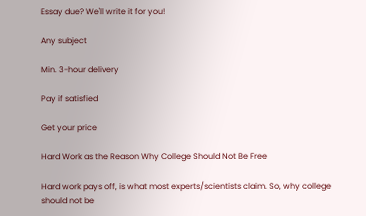Essay due? We'll write it for you!

Any subject

Min. 3-hour delivery

Pay if satisfied

Get your price

Hard Work as the Reason Why College Should Not Be Free

Hard work pays off, is what most experts/scientists claim. So, why college should not be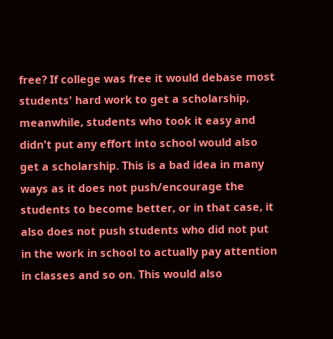free? If college was free it would debase most students' hard work to get a scholarship, meanwhile, students who took it easy and didn't put any effort into school would also get a scholarship. This is a bad idea in many ways as it does not push/encourage the students to become better, or in that case, it also does not push students who did not put in the work in school to actually pay attention in classes and so on. This would also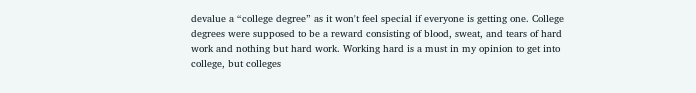devalue a “college degree” as it won't feel special if everyone is getting one. College degrees were supposed to be a reward consisting of blood, sweat, and tears of hard work and nothing but hard work. Working hard is a must in my opinion to get into college, but colleges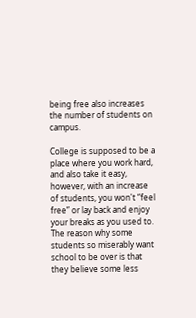being free also increases the number of students on campus.

College is supposed to be a place where you work hard, and also take it easy, however, with an increase of students, you won't “feel free” or lay back and enjoy your breaks as you used to. The reason why some students so miserably want school to be over is that they believe some less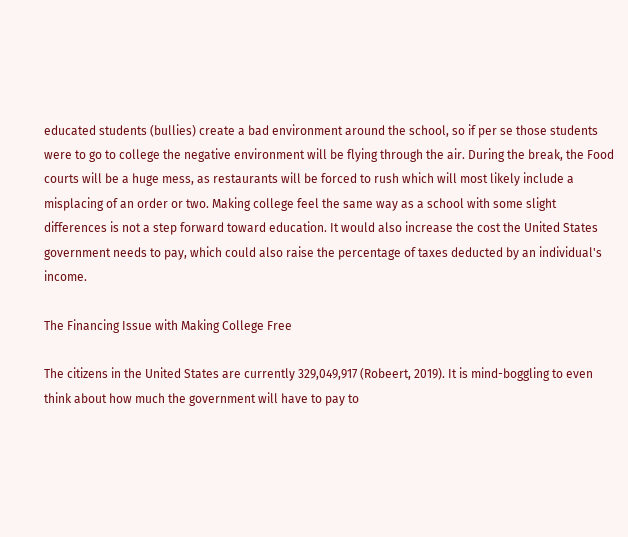educated students (bullies) create a bad environment around the school, so if per se those students were to go to college the negative environment will be flying through the air. During the break, the Food courts will be a huge mess, as restaurants will be forced to rush which will most likely include a misplacing of an order or two. Making college feel the same way as a school with some slight differences is not a step forward toward education. It would also increase the cost the United States government needs to pay, which could also raise the percentage of taxes deducted by an individual's income.

The Financing Issue with Making College Free

The citizens in the United States are currently 329,049,917 (Robeert, 2019). It is mind-boggling to even think about how much the government will have to pay to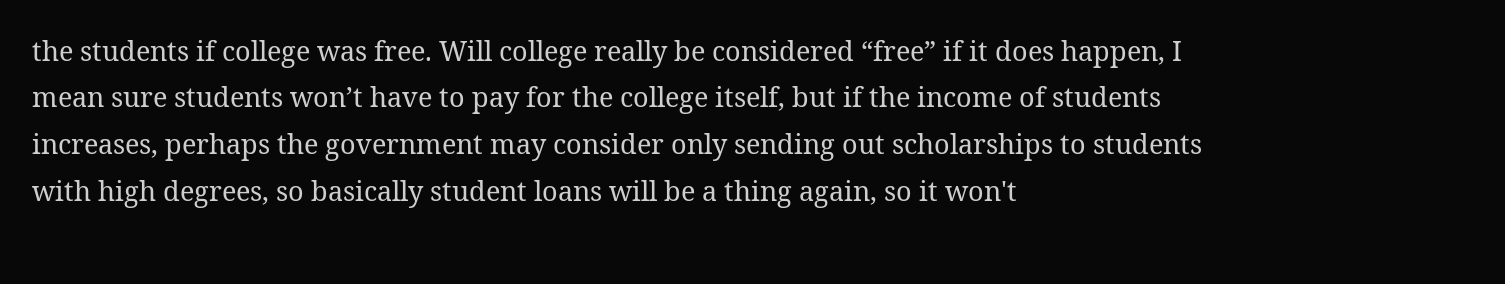the students if college was free. Will college really be considered “free” if it does happen, I mean sure students won’t have to pay for the college itself, but if the income of students increases, perhaps the government may consider only sending out scholarships to students with high degrees, so basically student loans will be a thing again, so it won't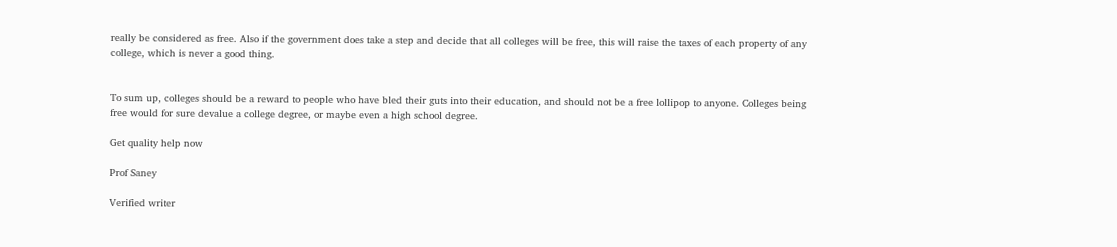really be considered as free. Also if the government does take a step and decide that all colleges will be free, this will raise the taxes of each property of any college, which is never a good thing.


To sum up, colleges should be a reward to people who have bled their guts into their education, and should not be a free lollipop to anyone. Colleges being free would for sure devalue a college degree, or maybe even a high school degree.

Get quality help now

Prof Saney

Verified writer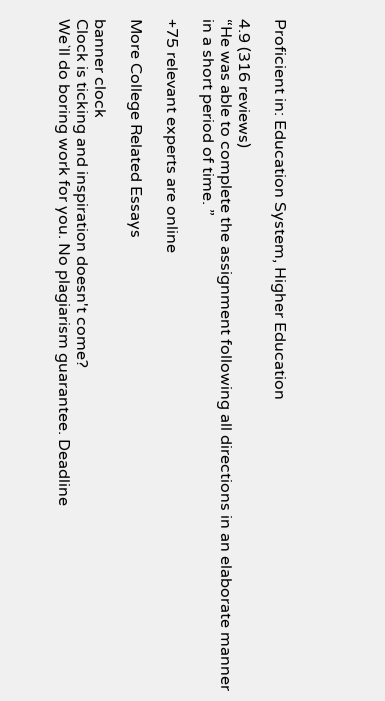Proficient in: Education System, Higher Education

4.9 (316 reviews)
“He was able to complete the assignment following all directions in an elaborate manner in a short period of time. ”

+75 relevant experts are online

More College Related Essays

banner clock
Clock is ticking and inspiration doesn't come?
We`ll do boring work for you. No plagiarism guarantee. Deadline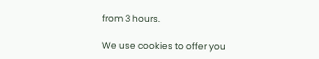from 3 hours.

We use cookies to offer you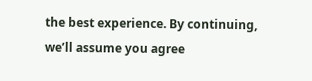the best experience. By continuing, we’ll assume you agree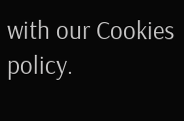with our Cookies policy.